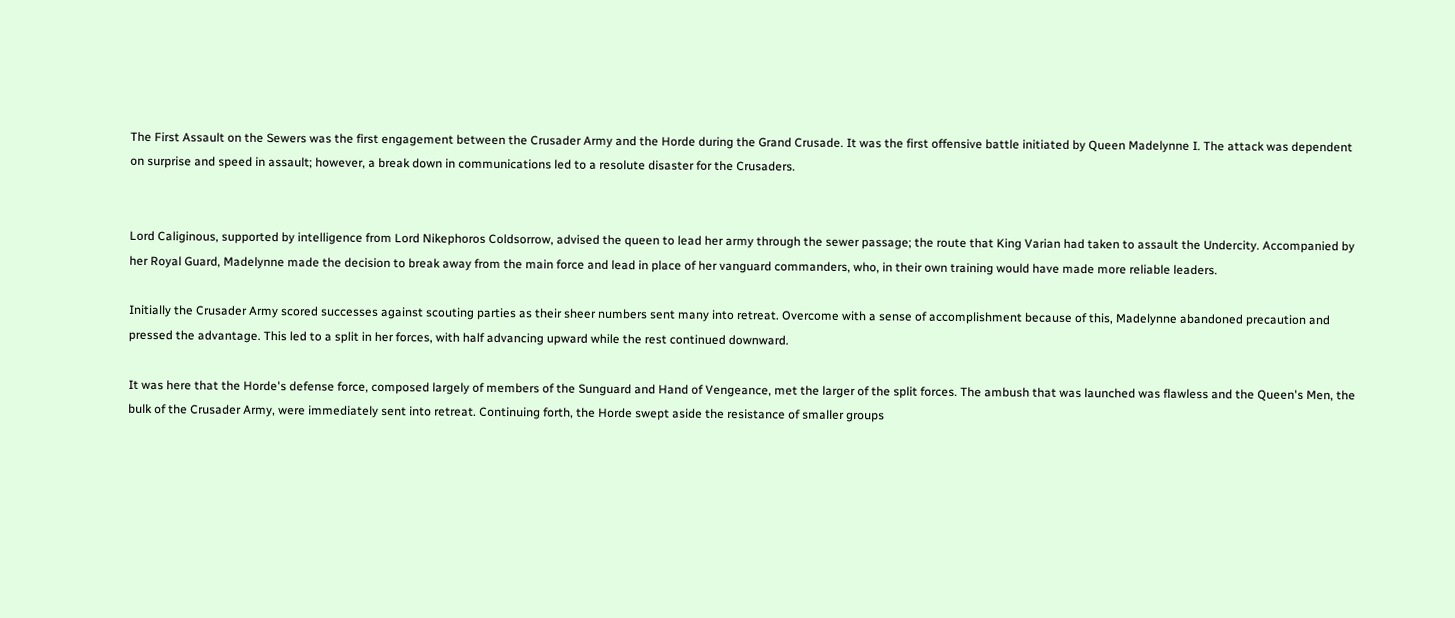The First Assault on the Sewers was the first engagement between the Crusader Army and the Horde during the Grand Crusade. It was the first offensive battle initiated by Queen Madelynne I. The attack was dependent on surprise and speed in assault; however, a break down in communications led to a resolute disaster for the Crusaders.


Lord Caliginous, supported by intelligence from Lord Nikephoros Coldsorrow, advised the queen to lead her army through the sewer passage; the route that King Varian had taken to assault the Undercity. Accompanied by her Royal Guard, Madelynne made the decision to break away from the main force and lead in place of her vanguard commanders, who, in their own training would have made more reliable leaders.

Initially the Crusader Army scored successes against scouting parties as their sheer numbers sent many into retreat. Overcome with a sense of accomplishment because of this, Madelynne abandoned precaution and pressed the advantage. This led to a split in her forces, with half advancing upward while the rest continued downward.

It was here that the Horde's defense force, composed largely of members of the Sunguard and Hand of Vengeance, met the larger of the split forces. The ambush that was launched was flawless and the Queen's Men, the bulk of the Crusader Army, were immediately sent into retreat. Continuing forth, the Horde swept aside the resistance of smaller groups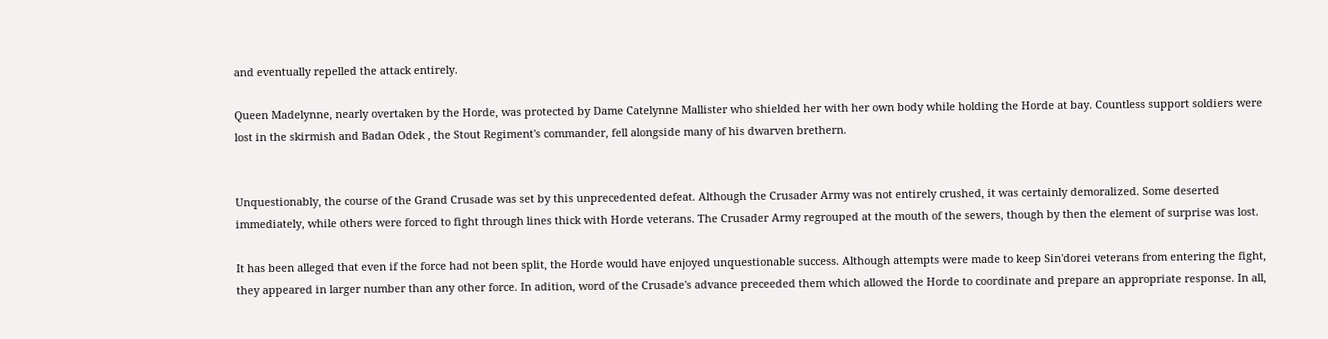and eventually repelled the attack entirely.

Queen Madelynne, nearly overtaken by the Horde, was protected by Dame Catelynne Mallister who shielded her with her own body while holding the Horde at bay. Countless support soldiers were lost in the skirmish and Badan Odek , the Stout Regiment's commander, fell alongside many of his dwarven brethern.


Unquestionably, the course of the Grand Crusade was set by this unprecedented defeat. Although the Crusader Army was not entirely crushed, it was certainly demoralized. Some deserted immediately, while others were forced to fight through lines thick with Horde veterans. The Crusader Army regrouped at the mouth of the sewers, though by then the element of surprise was lost.

It has been alleged that even if the force had not been split, the Horde would have enjoyed unquestionable success. Although attempts were made to keep Sin'dorei veterans from entering the fight, they appeared in larger number than any other force. In adition, word of the Crusade's advance preceeded them which allowed the Horde to coordinate and prepare an appropriate response. In all,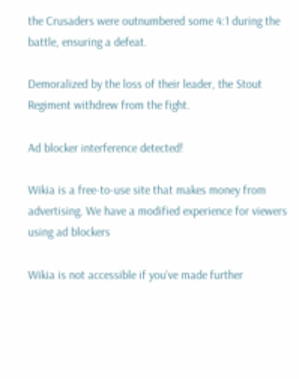the Crusaders were outnumbered some 4:1 during the battle, ensuring a defeat.

Demoralized by the loss of their leader, the Stout Regiment withdrew from the fight.

Ad blocker interference detected!

Wikia is a free-to-use site that makes money from advertising. We have a modified experience for viewers using ad blockers

Wikia is not accessible if you’ve made further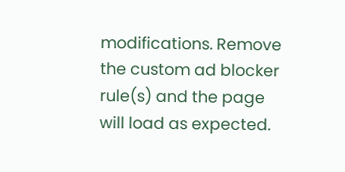modifications. Remove the custom ad blocker rule(s) and the page will load as expected.